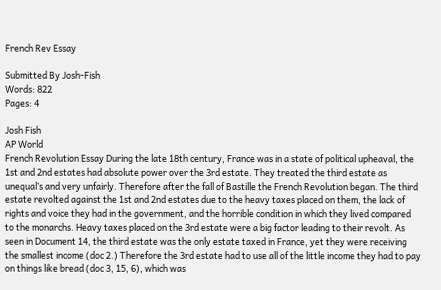French Rev Essay

Submitted By Josh-Fish
Words: 822
Pages: 4

Josh Fish
AP World
French Revolution Essay During the late 18th century, France was in a state of political upheaval, the 1st and 2nd estates had absolute power over the 3rd estate. They treated the third estate as unequal’s and very unfairly. Therefore after the fall of Bastille the French Revolution began. The third estate revolted against the 1st and 2nd estates due to the heavy taxes placed on them, the lack of rights and voice they had in the government, and the horrible condition in which they lived compared to the monarchs. Heavy taxes placed on the 3rd estate were a big factor leading to their revolt. As seen in Document 14, the third estate was the only estate taxed in France, yet they were receiving the smallest income (doc 2.) Therefore the 3rd estate had to use all of the little income they had to pay on things like bread (doc 3, 15, 6), which was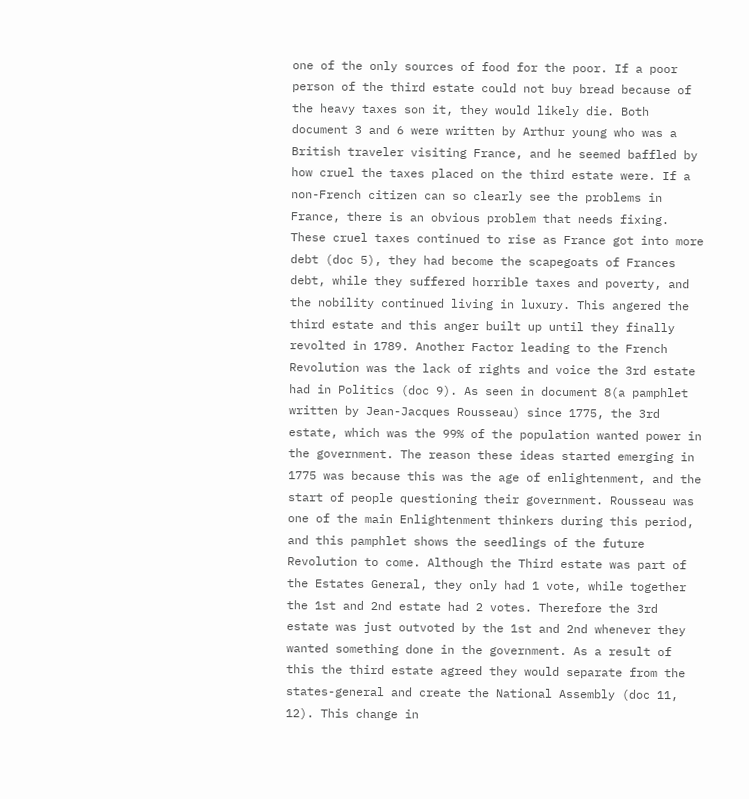one of the only sources of food for the poor. If a poor person of the third estate could not buy bread because of the heavy taxes son it, they would likely die. Both document 3 and 6 were written by Arthur young who was a British traveler visiting France, and he seemed baffled by how cruel the taxes placed on the third estate were. If a non-French citizen can so clearly see the problems in France, there is an obvious problem that needs fixing. These cruel taxes continued to rise as France got into more debt (doc 5), they had become the scapegoats of Frances debt, while they suffered horrible taxes and poverty, and the nobility continued living in luxury. This angered the third estate and this anger built up until they finally revolted in 1789. Another Factor leading to the French Revolution was the lack of rights and voice the 3rd estate had in Politics (doc 9). As seen in document 8(a pamphlet written by Jean-Jacques Rousseau) since 1775, the 3rd estate, which was the 99% of the population wanted power in the government. The reason these ideas started emerging in 1775 was because this was the age of enlightenment, and the start of people questioning their government. Rousseau was one of the main Enlightenment thinkers during this period, and this pamphlet shows the seedlings of the future Revolution to come. Although the Third estate was part of the Estates General, they only had 1 vote, while together the 1st and 2nd estate had 2 votes. Therefore the 3rd estate was just outvoted by the 1st and 2nd whenever they wanted something done in the government. As a result of this the third estate agreed they would separate from the states-general and create the National Assembly (doc 11, 12). This change in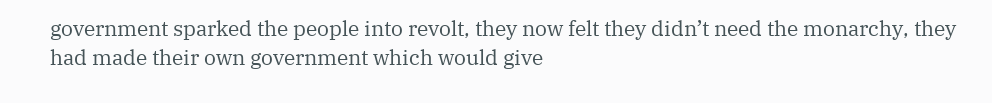government sparked the people into revolt, they now felt they didn’t need the monarchy, they had made their own government which would give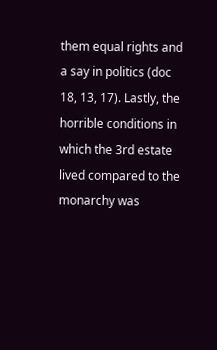them equal rights and a say in politics (doc 18, 13, 17). Lastly, the horrible conditions in which the 3rd estate lived compared to the monarchy was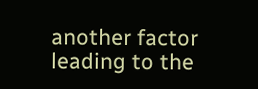another factor leading to the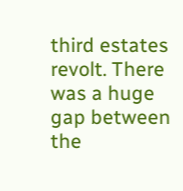third estates revolt. There was a huge gap between the